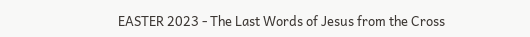EASTER 2023 - The Last Words of Jesus from the Cross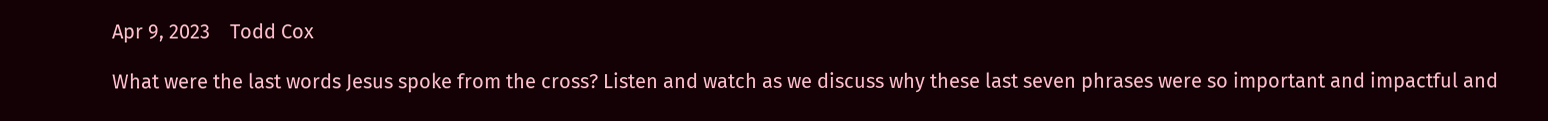Apr 9, 2023    Todd Cox

What were the last words Jesus spoke from the cross? Listen and watch as we discuss why these last seven phrases were so important and impactful and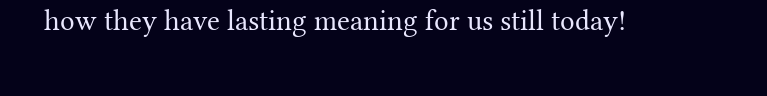how they have lasting meaning for us still today!